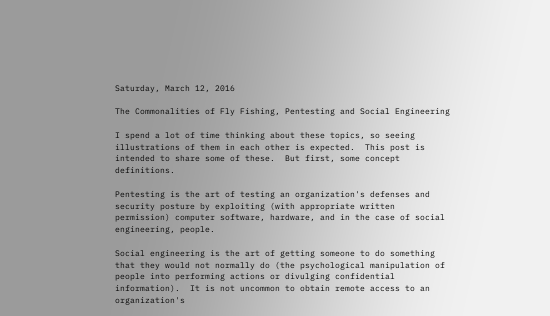Saturday, March 12, 2016

The Commonalities of Fly Fishing, Pentesting and Social Engineering

I spend a lot of time thinking about these topics, so seeing illustrations of them in each other is expected.  This post is intended to share some of these.  But first, some concept definitions.

Pentesting is the art of testing an organization's defenses and security posture by exploiting (with appropriate written permission) computer software, hardware, and in the case of social engineering, people.

Social engineering is the art of getting someone to do something that they would not normally do (the psychological manipulation of people into performing actions or divulging confidential information).  It is not uncommon to obtain remote access to an organization's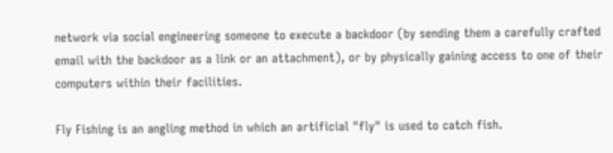network via social engineering someone to execute a backdoor (by sending them a carefully crafted email with the backdoor as a link or an attachment), or by physically gaining access to one of their computers within their facilities.

Fly Fishing is an angling method in which an artificial "fly" is used to catch fish.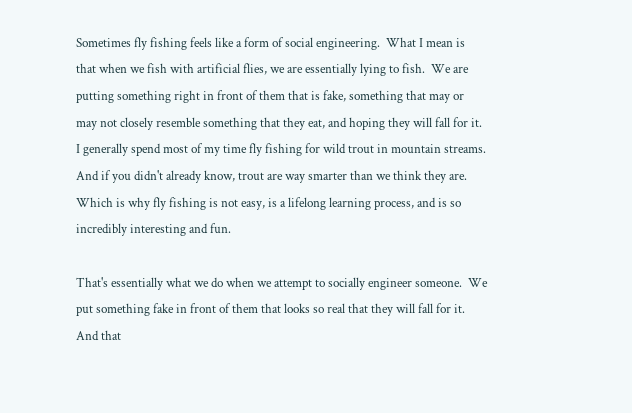Sometimes fly fishing feels like a form of social engineering.  What I mean is that when we fish with artificial flies, we are essentially lying to fish.  We are putting something right in front of them that is fake, something that may or may not closely resemble something that they eat, and hoping they will fall for it.  I generally spend most of my time fly fishing for wild trout in mountain streams.  And if you didn't already know, trout are way smarter than we think they are. Which is why fly fishing is not easy, is a lifelong learning process, and is so incredibly interesting and fun.

That's essentially what we do when we attempt to socially engineer someone.  We put something fake in front of them that looks so real that they will fall for it.  And that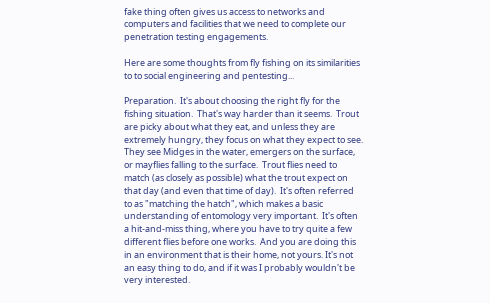fake thing often gives us access to networks and computers and facilities that we need to complete our penetration testing engagements.

Here are some thoughts from fly fishing on its similarities to to social engineering and pentesting...

Preparation.  It's about choosing the right fly for the fishing situation.  That's way harder than it seems.  Trout are picky about what they eat, and unless they are extremely hungry, they focus on what they expect to see.  They see Midges in the water, emergers on the surface, or mayflies falling to the surface.  Trout flies need to match (as closely as possible) what the trout expect on that day (and even that time of day).  It's often referred to as "matching the hatch", which makes a basic understanding of entomology very important.  It's often a hit-and-miss thing, where you have to try quite a few different flies before one works.  And you are doing this in an environment that is their home, not yours. It's not an easy thing to do, and if it was I probably wouldn't be very interested.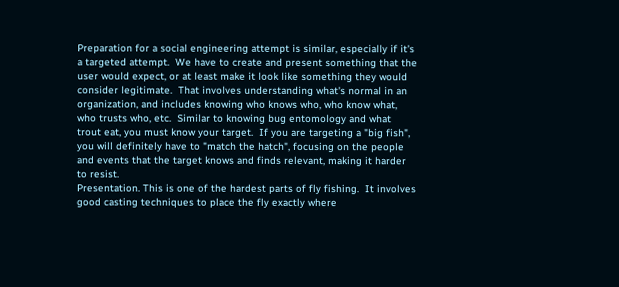Preparation for a social engineering attempt is similar, especially if it's a targeted attempt.  We have to create and present something that the user would expect, or at least make it look like something they would consider legitimate.  That involves understanding what's normal in an organization, and includes knowing who knows who, who know what, who trusts who, etc.  Similar to knowing bug entomology and what trout eat, you must know your target.  If you are targeting a "big fish", you will definitely have to "match the hatch", focusing on the people and events that the target knows and finds relevant, making it harder to resist.
Presentation. This is one of the hardest parts of fly fishing.  It involves good casting techniques to place the fly exactly where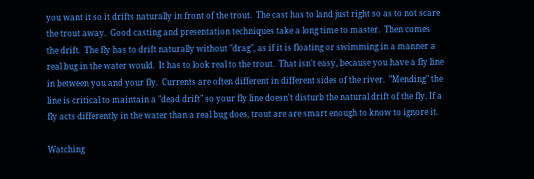you want it so it drifts naturally in front of the trout.  The cast has to land just right so as to not scare the trout away.  Good casting and presentation techniques take a long time to master.  Then comes the drift.  The fly has to drift naturally without "drag", as if it is floating or swimming in a manner a real bug in the water would.  It has to look real to the trout.  That isn't easy, because you have a fly line in between you and your fly.  Currents are often different in different sides of the river.  "Mending" the line is critical to maintain a "dead drift" so your fly line doesn't disturb the natural drift of the fly. If a fly acts differently in the water than a real bug does, trout are are smart enough to know to ignore it.

Watching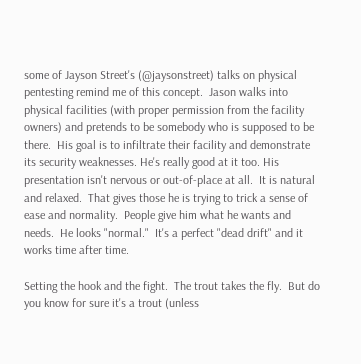some of Jayson Street's (@jaysonstreet) talks on physical pentesting remind me of this concept.  Jason walks into physical facilities (with proper permission from the facility owners) and pretends to be somebody who is supposed to be there.  His goal is to infiltrate their facility and demonstrate its security weaknesses. He's really good at it too. His presentation isn't nervous or out-of-place at all.  It is natural and relaxed.  That gives those he is trying to trick a sense of ease and normality.  People give him what he wants and needs.  He looks "normal."  It's a perfect "dead drift" and it works time after time.

Setting the hook and the fight.  The trout takes the fly.  But do you know for sure it's a trout (unless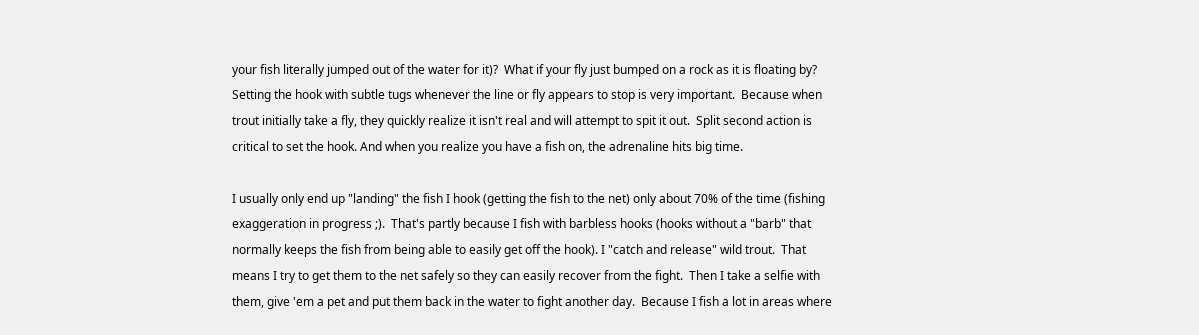your fish literally jumped out of the water for it)?  What if your fly just bumped on a rock as it is floating by?  Setting the hook with subtle tugs whenever the line or fly appears to stop is very important.  Because when trout initially take a fly, they quickly realize it isn't real and will attempt to spit it out.  Split second action is critical to set the hook. And when you realize you have a fish on, the adrenaline hits big time.

I usually only end up "landing" the fish I hook (getting the fish to the net) only about 70% of the time (fishing exaggeration in progress ;).  That's partly because I fish with barbless hooks (hooks without a "barb" that normally keeps the fish from being able to easily get off the hook). I "catch and release" wild trout.  That means I try to get them to the net safely so they can easily recover from the fight.  Then I take a selfie with them, give 'em a pet and put them back in the water to fight another day.  Because I fish a lot in areas where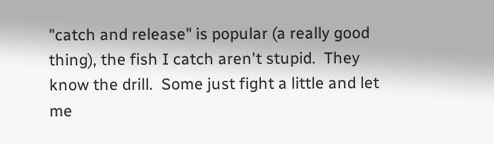"catch and release" is popular (a really good thing), the fish I catch aren't stupid.  They know the drill.  Some just fight a little and let me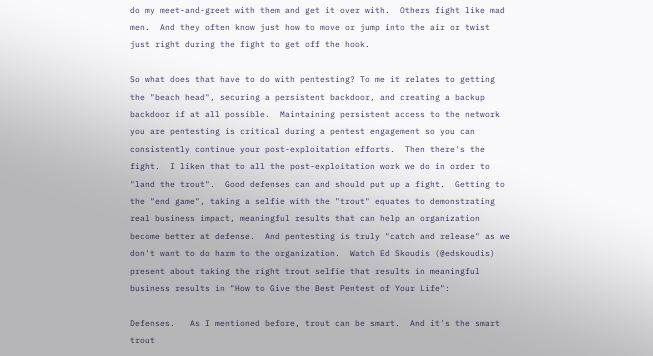do my meet-and-greet with them and get it over with.  Others fight like mad men.  And they often know just how to move or jump into the air or twist just right during the fight to get off the hook.

So what does that have to do with pentesting? To me it relates to getting the "beach head", securing a persistent backdoor, and creating a backup backdoor if at all possible.  Maintaining persistent access to the network you are pentesting is critical during a pentest engagement so you can consistently continue your post-exploitation efforts.  Then there's the fight.  I liken that to all the post-exploitation work we do in order to "land the trout".  Good defenses can and should put up a fight.  Getting to the "end game", taking a selfie with the "trout" equates to demonstrating real business impact, meaningful results that can help an organization become better at defense.  And pentesting is truly "catch and release" as we don't want to do harm to the organization.  Watch Ed Skoudis (@edskoudis) present about taking the right trout selfie that results in meaningful business results in "How to Give the Best Pentest of Your Life":

Defenses.   As I mentioned before, trout can be smart.  And it's the smart trout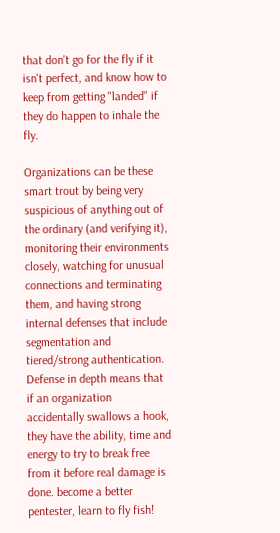that don't go for the fly if it isn't perfect, and know how to keep from getting "landed" if they do happen to inhale the fly.

Organizations can be these smart trout by being very suspicious of anything out of the ordinary (and verifying it), monitoring their environments closely, watching for unusual connections and terminating them, and having strong internal defenses that include segmentation and tiered/strong authentication.  Defense in depth means that if an organization accidentally swallows a hook, they have the ability, time and energy to try to break free from it before real damage is done. become a better pentester, learn to fly fish!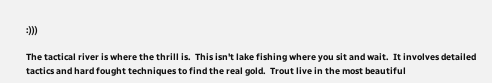:)))

The tactical river is where the thrill is.  This isn't lake fishing where you sit and wait.  It involves detailed tactics and hard fought techniques to find the real gold.  Trout live in the most beautiful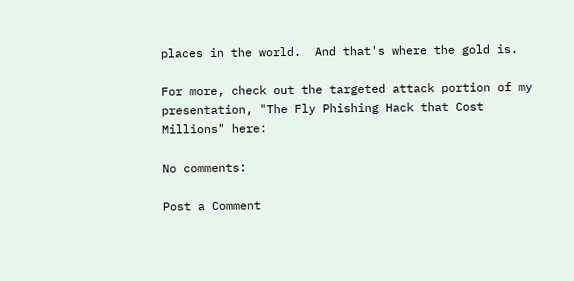places in the world.  And that's where the gold is.

For more, check out the targeted attack portion of my presentation, "The Fly Phishing Hack that Cost Millions" here:

No comments:

Post a Comment